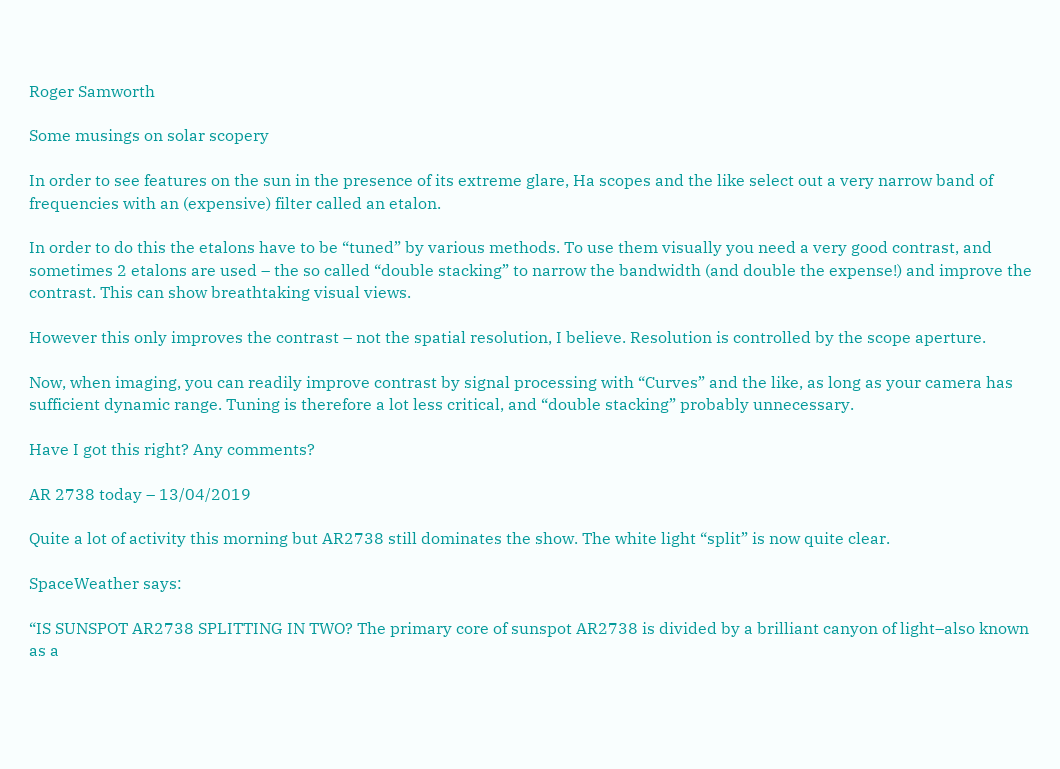Roger Samworth

Some musings on solar scopery

In order to see features on the sun in the presence of its extreme glare, Ha scopes and the like select out a very narrow band of frequencies with an (expensive) filter called an etalon.

In order to do this the etalons have to be “tuned” by various methods. To use them visually you need a very good contrast, and sometimes 2 etalons are used – the so called “double stacking” to narrow the bandwidth (and double the expense!) and improve the contrast. This can show breathtaking visual views.

However this only improves the contrast – not the spatial resolution, I believe. Resolution is controlled by the scope aperture.

Now, when imaging, you can readily improve contrast by signal processing with “Curves” and the like, as long as your camera has sufficient dynamic range. Tuning is therefore a lot less critical, and “double stacking” probably unnecessary.

Have I got this right? Any comments?

AR 2738 today – 13/04/2019

Quite a lot of activity this morning but AR2738 still dominates the show. The white light “split” is now quite clear.

SpaceWeather says:

“IS SUNSPOT AR2738 SPLITTING IN TWO? The primary core of sunspot AR2738 is divided by a brilliant canyon of light–also known as a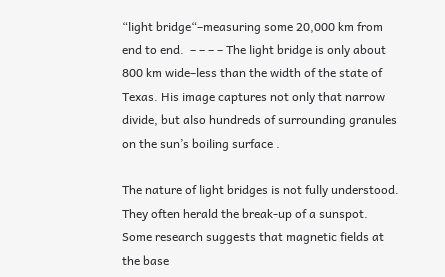“light bridge“–measuring some 20,000 km from end to end.  – – – – The light bridge is only about 800 km wide–less than the width of the state of Texas. His image captures not only that narrow divide, but also hundreds of surrounding granules on the sun’s boiling surface .

The nature of light bridges is not fully understood. They often herald the break-up of a sunspot. Some research suggests that magnetic fields at the base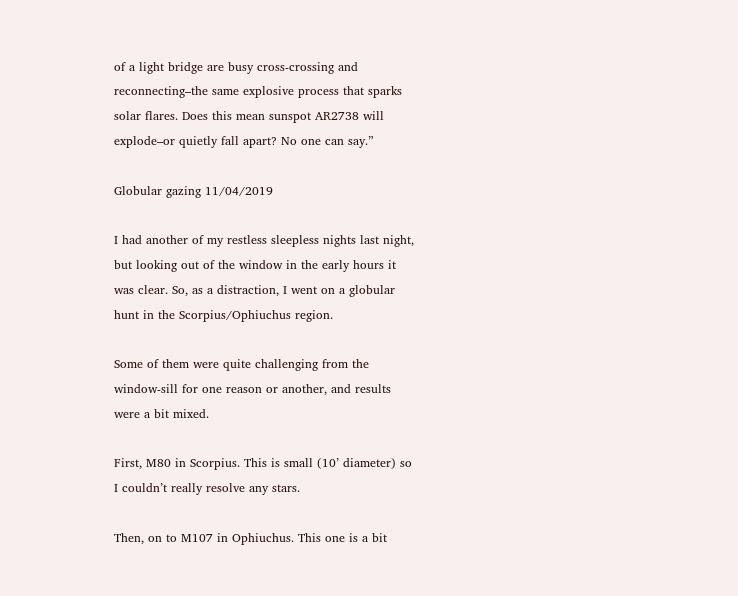of a light bridge are busy cross-crossing and reconnecting–the same explosive process that sparks solar flares. Does this mean sunspot AR2738 will explode–or quietly fall apart? No one can say.”

Globular gazing 11/04/2019

I had another of my restless sleepless nights last night, but looking out of the window in the early hours it was clear. So, as a distraction, I went on a globular hunt in the Scorpius/Ophiuchus region.

Some of them were quite challenging from the window-sill for one reason or another, and results were a bit mixed.

First, M80 in Scorpius. This is small (10’ diameter) so I couldn’t really resolve any stars.

Then, on to M107 in Ophiuchus. This one is a bit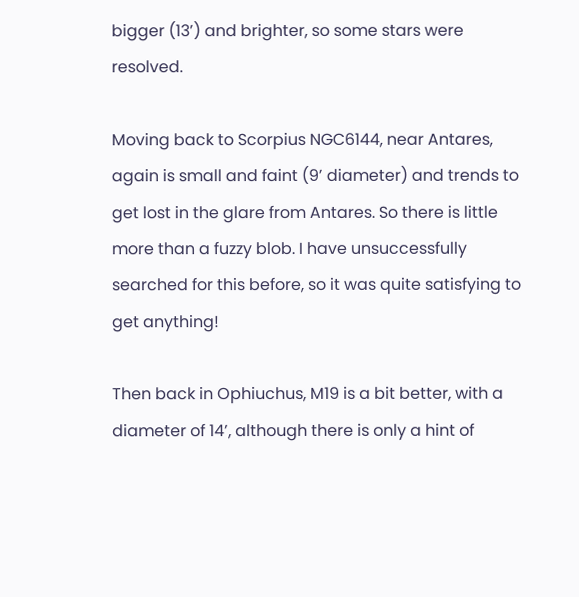bigger (13’) and brighter, so some stars were resolved.

Moving back to Scorpius NGC6144, near Antares,  again is small and faint (9’ diameter) and trends to get lost in the glare from Antares. So there is little more than a fuzzy blob. I have unsuccessfully searched for this before, so it was quite satisfying to get anything!

Then back in Ophiuchus, M19 is a bit better, with a diameter of 14’, although there is only a hint of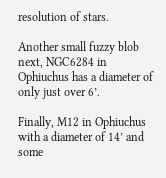resolution of stars.

Another small fuzzy blob next, NGC6284 in Ophiuchus has a diameter of only just over 6’.

Finally, M12 in Ophiuchus with a diameter of 14’ and some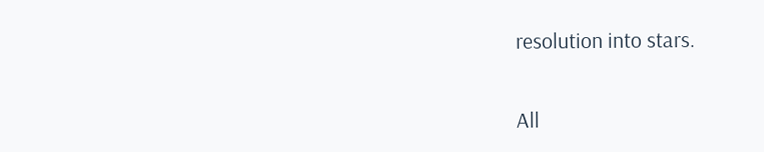resolution into stars.


All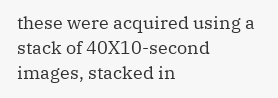these were acquired using a stack of 40X10-second images, stacked in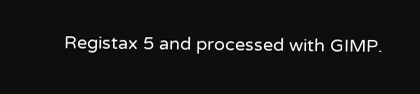Registax 5 and processed with GIMP.